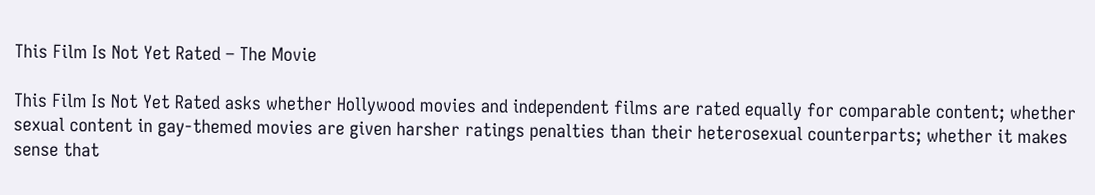This Film Is Not Yet Rated – The Movie

This Film Is Not Yet Rated asks whether Hollywood movies and independent films are rated equally for comparable content; whether sexual content in gay-themed movies are given harsher ratings penalties than their heterosexual counterparts; whether it makes sense that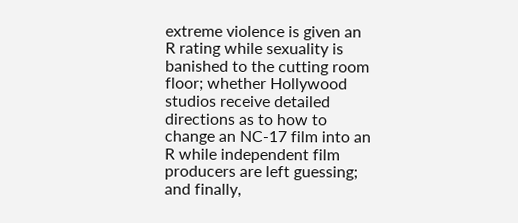extreme violence is given an R rating while sexuality is banished to the cutting room floor; whether Hollywood studios receive detailed directions as to how to change an NC-17 film into an R while independent film producers are left guessing; and finally,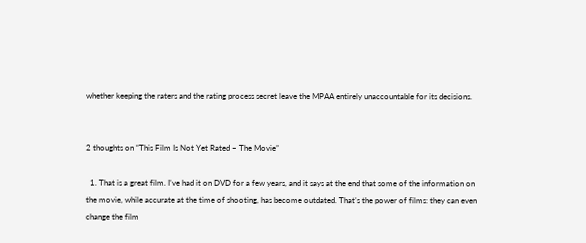whether keeping the raters and the rating process secret leave the MPAA entirely unaccountable for its decisions.


2 thoughts on “This Film Is Not Yet Rated – The Movie”

  1. That is a great film. I’ve had it on DVD for a few years, and it says at the end that some of the information on the movie, while accurate at the time of shooting, has become outdated. That’s the power of films: they can even change the film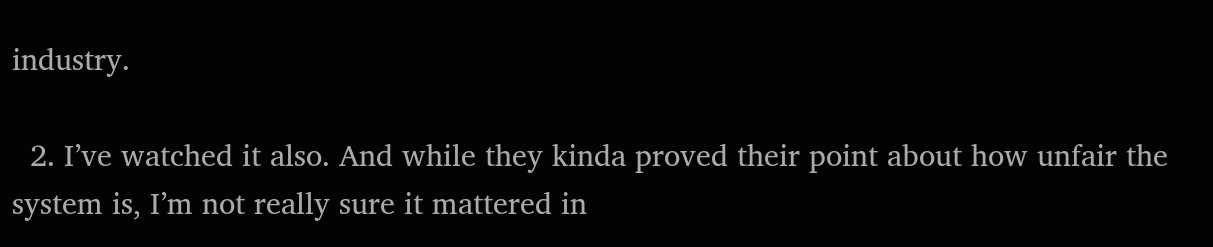industry.

  2. I’ve watched it also. And while they kinda proved their point about how unfair the system is, I’m not really sure it mattered in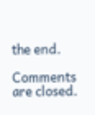the end.

Comments are closed.